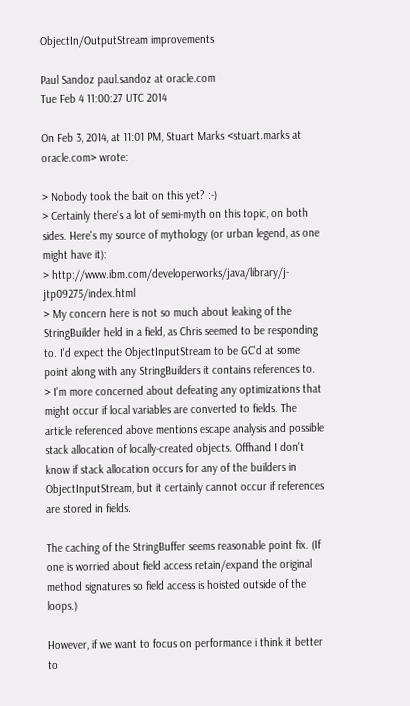ObjectIn/OutputStream improvements

Paul Sandoz paul.sandoz at oracle.com
Tue Feb 4 11:00:27 UTC 2014

On Feb 3, 2014, at 11:01 PM, Stuart Marks <stuart.marks at oracle.com> wrote:

> Nobody took the bait on this yet? :-)
> Certainly there's a lot of semi-myth on this topic, on both sides. Here's my source of mythology (or urban legend, as one might have it):
> http://www.ibm.com/developerworks/java/library/j-jtp09275/index.html
> My concern here is not so much about leaking of the StringBuilder held in a field, as Chris seemed to be responding to. I'd expect the ObjectInputStream to be GC'd at some point along with any StringBuilders it contains references to.
> I'm more concerned about defeating any optimizations that might occur if local variables are converted to fields. The article referenced above mentions escape analysis and possible stack allocation of locally-created objects. Offhand I don't know if stack allocation occurs for any of the builders in ObjectInputStream, but it certainly cannot occur if references are stored in fields.

The caching of the StringBuffer seems reasonable point fix. (If one is worried about field access retain/expand the original method signatures so field access is hoisted outside of the loops.)

However, if we want to focus on performance i think it better to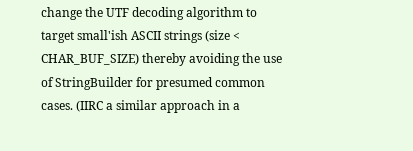change the UTF decoding algorithm to target small'ish ASCII strings (size < CHAR_BUF_SIZE) thereby avoiding the use of StringBuilder for presumed common cases. (IIRC a similar approach in a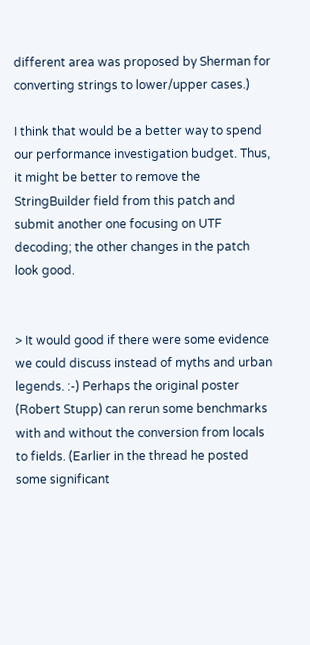different area was proposed by Sherman for converting strings to lower/upper cases.)

I think that would be a better way to spend our performance investigation budget. Thus, it might be better to remove the StringBuilder field from this patch and submit another one focusing on UTF decoding; the other changes in the patch look good.


> It would good if there were some evidence we could discuss instead of myths and urban legends. :-) Perhaps the original poster (Robert Stupp) can rerun some benchmarks with and without the conversion from locals to fields. (Earlier in the thread he posted some significant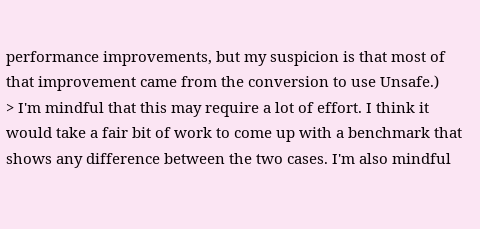performance improvements, but my suspicion is that most of that improvement came from the conversion to use Unsafe.)
> I'm mindful that this may require a lot of effort. I think it would take a fair bit of work to come up with a benchmark that shows any difference between the two cases. I'm also mindful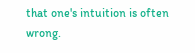that one's intuition is often wrong.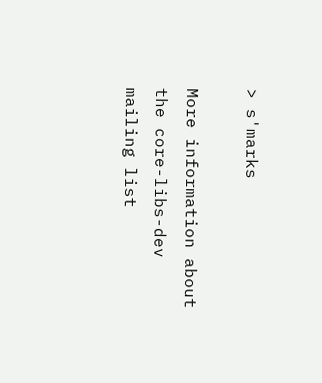> s'marks

More information about the core-libs-dev mailing list